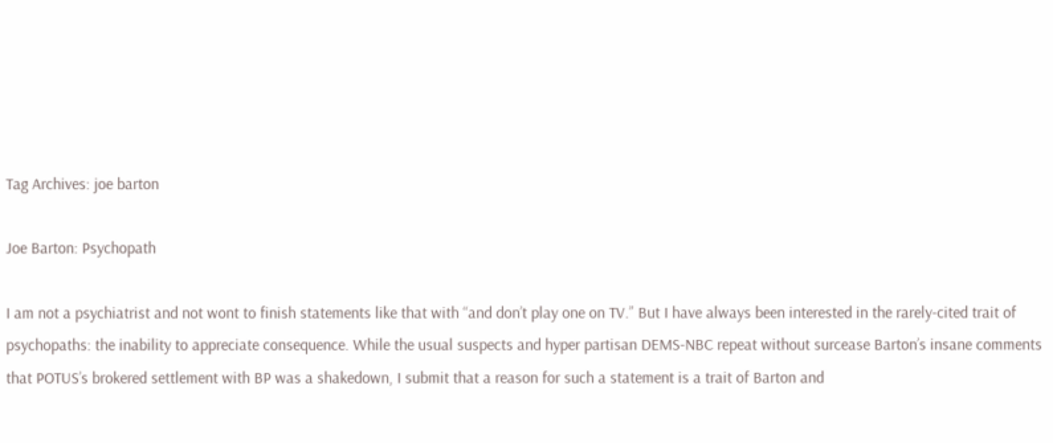Tag Archives: joe barton

Joe Barton: Psychopath

I am not a psychiatrist and not wont to finish statements like that with “and don’t play one on TV.” But I have always been interested in the rarely-cited trait of psychopaths: the inability to appreciate consequence. While the usual suspects and hyper partisan DEMS-NBC repeat without surcease Barton’s insane comments that POTUS’s brokered settlement with BP was a shakedown, I submit that a reason for such a statement is a trait of Barton and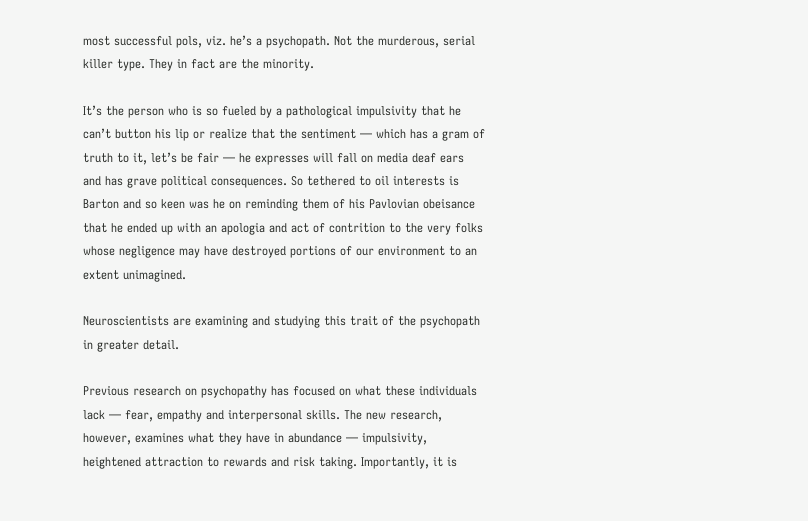most successful pols, viz. he’s a psychopath. Not the murderous, serial killer type. They in fact are the minority.

It’s the person who is so fueled by a pathological impulsivity that he can’t button his lip or realize that the sentiment — which has a gram of truth to it, let’s be fair — he expresses will fall on media deaf ears and has grave political consequences. So tethered to oil interests is Barton and so keen was he on reminding them of his Pavlovian obeisance that he ended up with an apologia and act of contrition to the very folks whose negligence may have destroyed portions of our environment to an extent unimagined.

Neuroscientists are examining and studying this trait of the psychopath in greater detail.

Previous research on psychopathy has focused on what these individuals lack — fear, empathy and interpersonal skills. The new research, however, examines what they have in abundance — impulsivity, heightened attraction to rewards and risk taking. Importantly, it is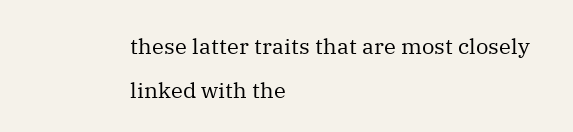these latter traits that are most closely linked with the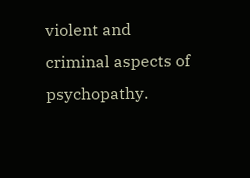violent and criminal aspects of psychopathy.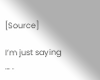[Source]

I’m just saying … .